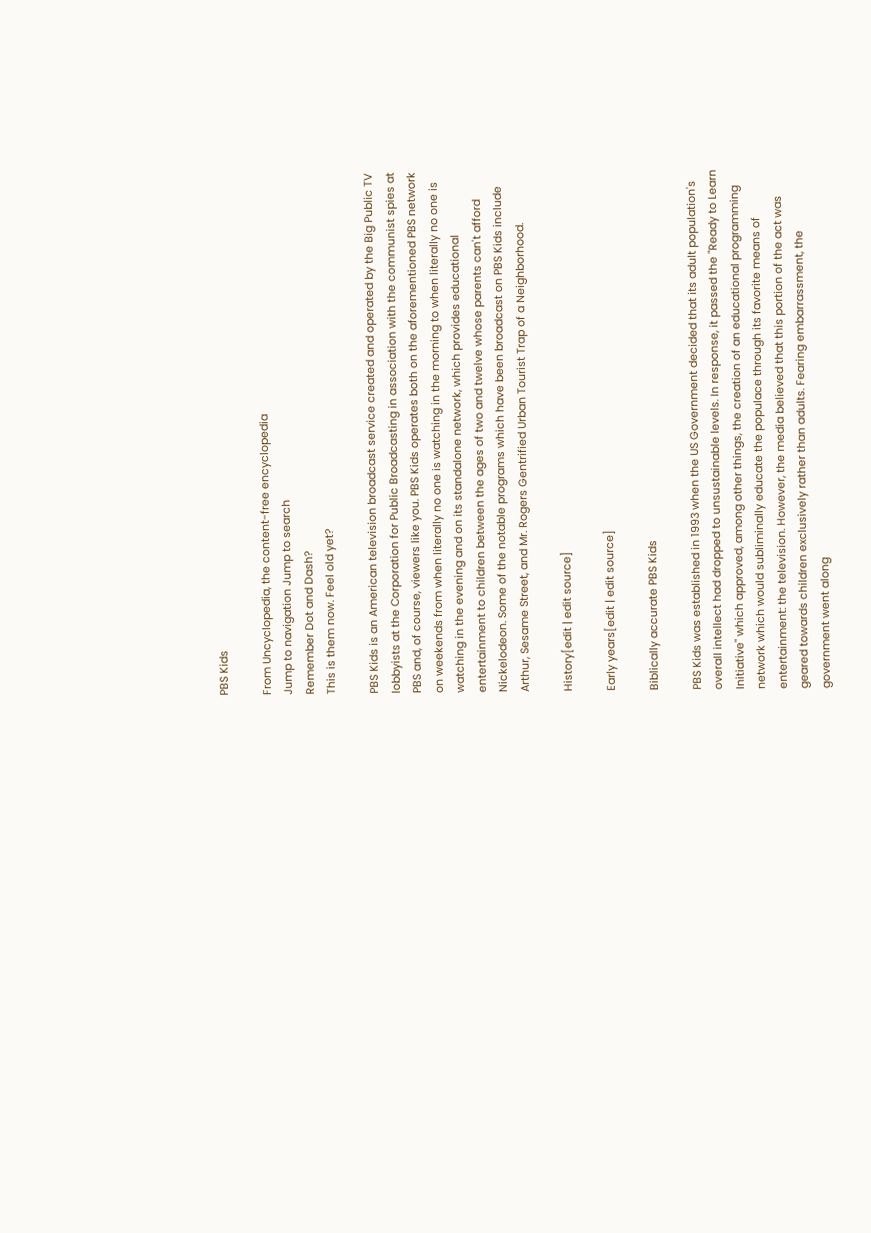PBS Kids

From Uncyclopedia, the content-free encyclopedia
Jump to navigation Jump to search
Remember Dot and Dash?
This is them now. Feel old yet?

PBS Kids is an American television broadcast service created and operated by the Big Public TV lobbyists at the Corporation for Public Broadcasting in association with the communist spies at PBS and, of course, viewers like you. PBS Kids operates both on the aforementioned PBS network on weekends from when literally no one is watching in the morning to when literally no one is watching in the evening and on its standalone network, which provides educational entertainment to children between the ages of two and twelve whose parents can't afford Nickelodeon. Some of the notable programs which have been broadcast on PBS Kids include Arthur, Sesame Street, and Mr. Rogers Gentrified Urban Tourist Trap of a Neighborhood.

History[edit | edit source]

Early years[edit | edit source]

Biblically accurate PBS Kids

PBS Kids was established in 1993 when the US Government decided that its adult population's overall intellect had dropped to unsustainable levels. In response, it passed the "Ready to Learn Initiative" which approved, among other things, the creation of an educational programming network which would subliminally educate the populace through its favorite means of entertainment: the television. However, the media believed that this portion of the act was geared towards children exclusively rather than adults. Fearing embarrassment, the government went along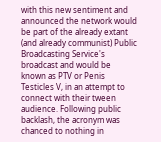with this new sentiment and announced the network would be part of the already extant (and already communist) Public Broadcasting Service's broadcast and would be known as PTV or Penis Testicles V, in an attempt to connect with their tween audience. Following public backlash, the acronym was chanced to nothing in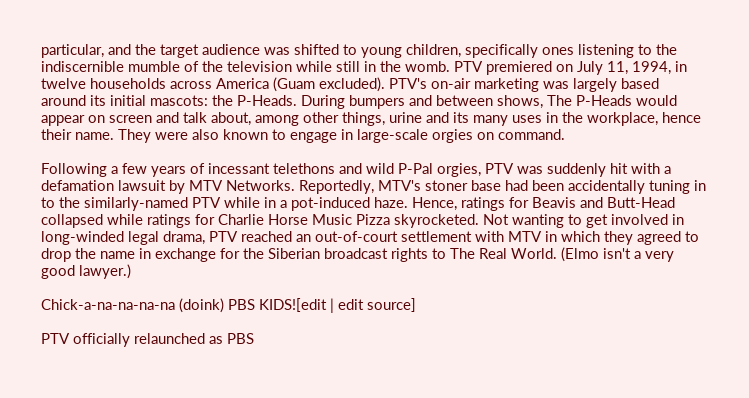particular, and the target audience was shifted to young children, specifically ones listening to the indiscernible mumble of the television while still in the womb. PTV premiered on July 11, 1994, in twelve households across America (Guam excluded). PTV's on-air marketing was largely based around its initial mascots: the P-Heads. During bumpers and between shows, The P-Heads would appear on screen and talk about, among other things, urine and its many uses in the workplace, hence their name. They were also known to engage in large-scale orgies on command.

Following a few years of incessant telethons and wild P-Pal orgies, PTV was suddenly hit with a defamation lawsuit by MTV Networks. Reportedly, MTV's stoner base had been accidentally tuning in to the similarly-named PTV while in a pot-induced haze. Hence, ratings for Beavis and Butt-Head collapsed while ratings for Charlie Horse Music Pizza skyrocketed. Not wanting to get involved in long-winded legal drama, PTV reached an out-of-court settlement with MTV in which they agreed to drop the name in exchange for the Siberian broadcast rights to The Real World. (Elmo isn't a very good lawyer.)

Chick-a-na-na-na-na (doink) PBS KIDS![edit | edit source]

PTV officially relaunched as PBS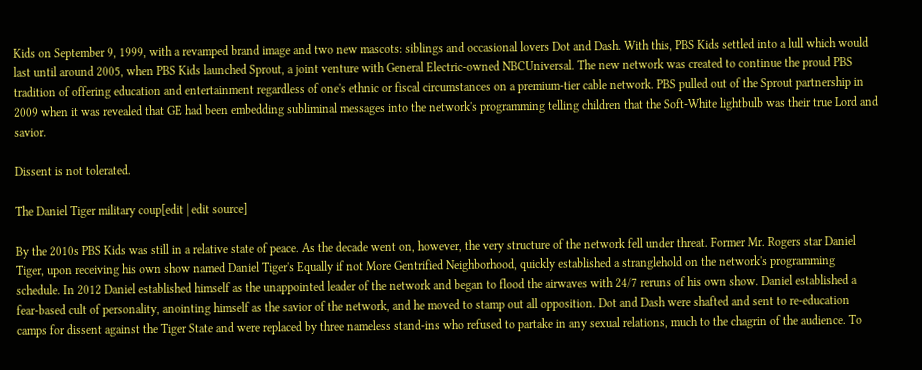Kids on September 9, 1999, with a revamped brand image and two new mascots: siblings and occasional lovers Dot and Dash. With this, PBS Kids settled into a lull which would last until around 2005, when PBS Kids launched Sprout, a joint venture with General Electric-owned NBCUniversal. The new network was created to continue the proud PBS tradition of offering education and entertainment regardless of one's ethnic or fiscal circumstances on a premium-tier cable network. PBS pulled out of the Sprout partnership in 2009 when it was revealed that GE had been embedding subliminal messages into the network's programming telling children that the Soft-White lightbulb was their true Lord and savior.

Dissent is not tolerated.

The Daniel Tiger military coup[edit | edit source]

By the 2010s PBS Kids was still in a relative state of peace. As the decade went on, however, the very structure of the network fell under threat. Former Mr. Rogers star Daniel Tiger, upon receiving his own show named Daniel Tiger's Equally if not More Gentrified Neighborhood, quickly established a stranglehold on the network's programming schedule. In 2012 Daniel established himself as the unappointed leader of the network and began to flood the airwaves with 24/7 reruns of his own show. Daniel established a fear-based cult of personality, anointing himself as the savior of the network, and he moved to stamp out all opposition. Dot and Dash were shafted and sent to re-education camps for dissent against the Tiger State and were replaced by three nameless stand-ins who refused to partake in any sexual relations, much to the chagrin of the audience. To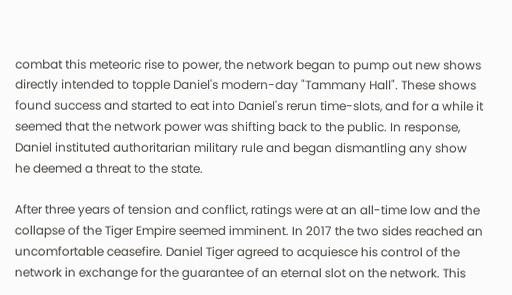combat this meteoric rise to power, the network began to pump out new shows directly intended to topple Daniel's modern-day "Tammany Hall". These shows found success and started to eat into Daniel's rerun time-slots, and for a while it seemed that the network power was shifting back to the public. In response, Daniel instituted authoritarian military rule and began dismantling any show he deemed a threat to the state.

After three years of tension and conflict, ratings were at an all-time low and the collapse of the Tiger Empire seemed imminent. In 2017 the two sides reached an uncomfortable ceasefire. Daniel Tiger agreed to acquiesce his control of the network in exchange for the guarantee of an eternal slot on the network. This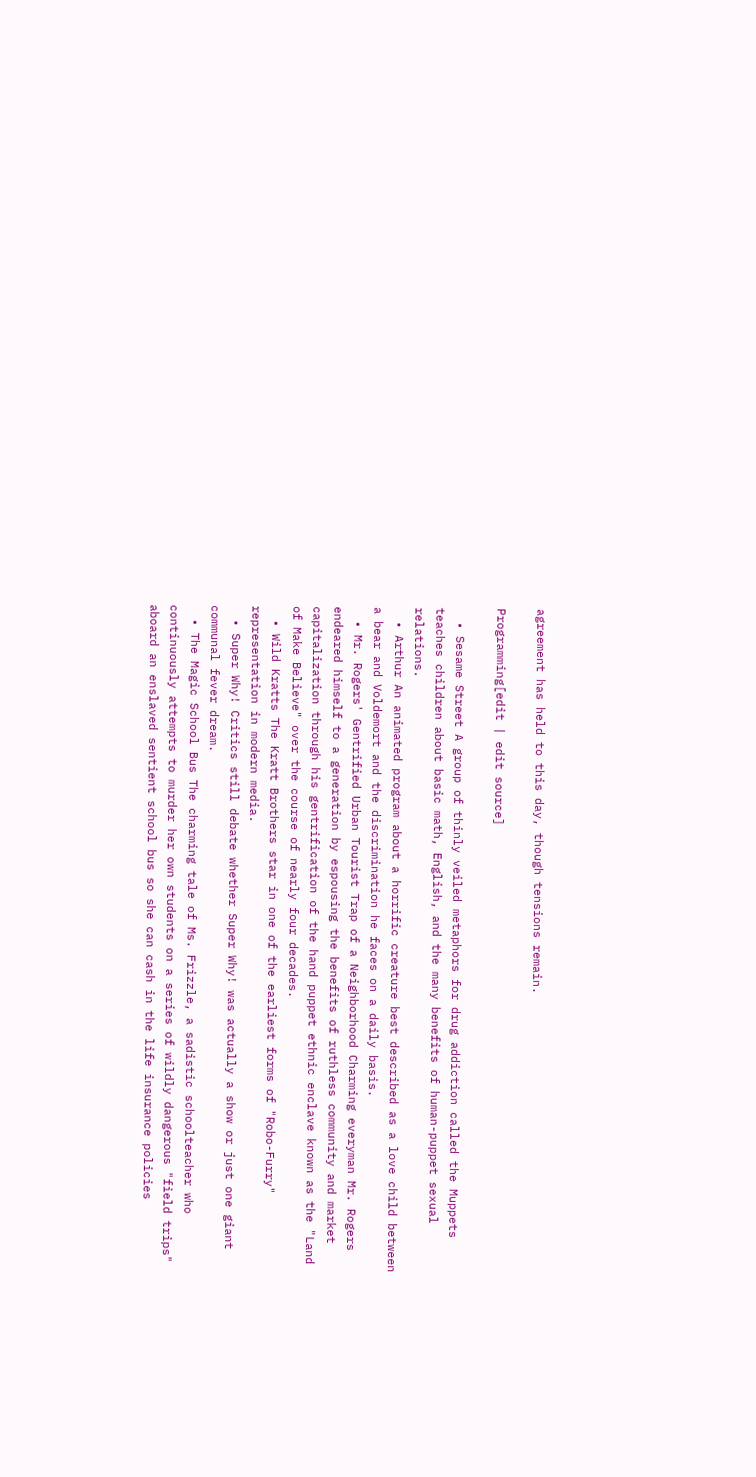agreement has held to this day, though tensions remain.

Programming[edit | edit source]

  • Sesame Street A group of thinly veiled metaphors for drug addiction called the Muppets teaches children about basic math, English, and the many benefits of human-puppet sexual relations.
  • Arthur An animated program about a horrific creature best described as a love child between a bear and Voldemort and the discrimination he faces on a daily basis.
  • Mr. Rogers' Gentrified Urban Tourist Trap of a Neighborhood Charming everyman Mr. Rogers endeared himself to a generation by espousing the benefits of ruthless community and market capitalization through his gentrification of the hand puppet ethnic enclave known as the "Land of Make Believe" over the course of nearly four decades.
  • Wild Kratts The Kratt Brothers star in one of the earliest forms of "Robo-Furry" representation in modern media.
  • Super Why! Critics still debate whether Super Why! was actually a show or just one giant communal fever dream.
  • The Magic School Bus The charming tale of Ms. Frizzle, a sadistic schoolteacher who continuously attempts to murder her own students on a series of wildly dangerous "field trips" aboard an enslaved sentient school bus so she can cash in the life insurance policies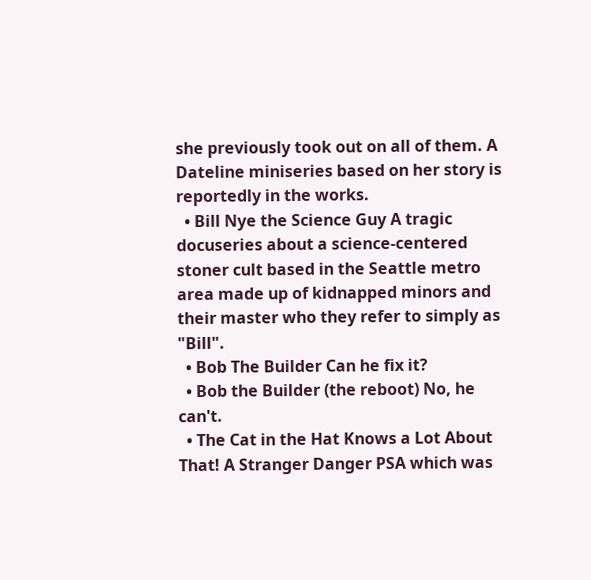she previously took out on all of them. A Dateline miniseries based on her story is reportedly in the works.
  • Bill Nye the Science Guy A tragic docuseries about a science-centered stoner cult based in the Seattle metro area made up of kidnapped minors and their master who they refer to simply as "Bill".
  • Bob The Builder Can he fix it?
  • Bob the Builder (the reboot) No, he can't.
  • The Cat in the Hat Knows a Lot About That! A Stranger Danger PSA which was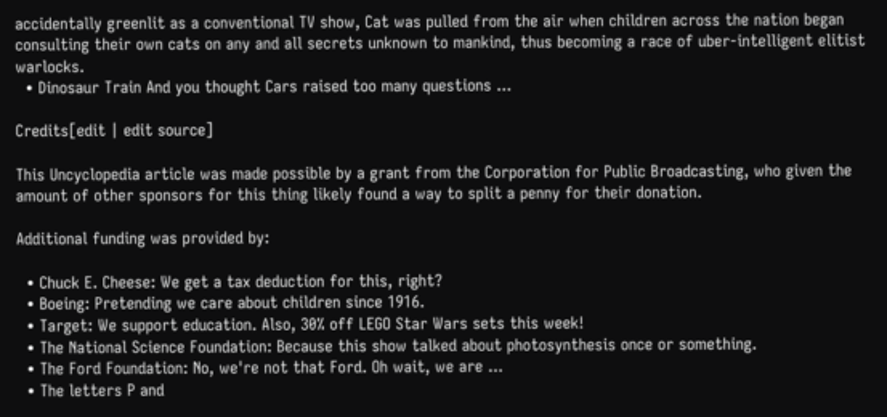accidentally greenlit as a conventional TV show, Cat was pulled from the air when children across the nation began consulting their own cats on any and all secrets unknown to mankind, thus becoming a race of uber-intelligent elitist warlocks.
  • Dinosaur Train And you thought Cars raised too many questions ...

Credits[edit | edit source]

This Uncyclopedia article was made possible by a grant from the Corporation for Public Broadcasting, who given the amount of other sponsors for this thing likely found a way to split a penny for their donation.

Additional funding was provided by:

  • Chuck E. Cheese: We get a tax deduction for this, right?
  • Boeing: Pretending we care about children since 1916.
  • Target: We support education. Also, 30% off LEGO Star Wars sets this week!
  • The National Science Foundation: Because this show talked about photosynthesis once or something.
  • The Ford Foundation: No, we're not that Ford. Oh wait, we are ...
  • The letters P and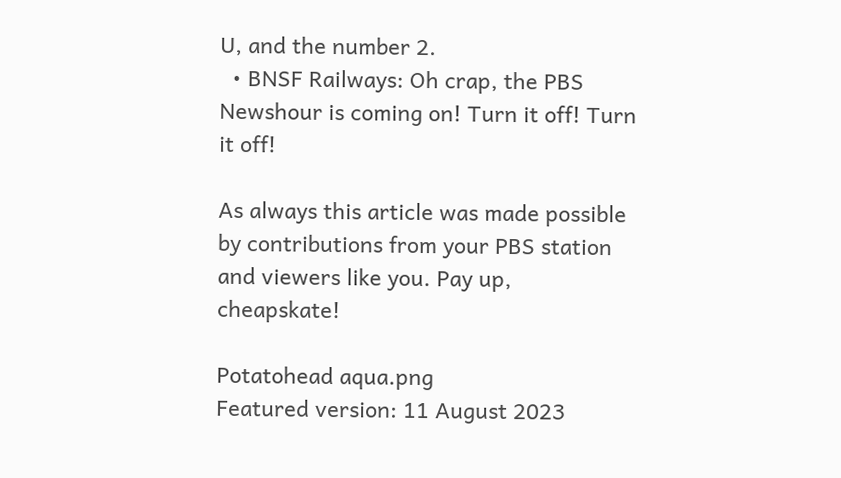U, and the number 2.
  • BNSF Railways: Oh crap, the PBS Newshour is coming on! Turn it off! Turn it off!

As always this article was made possible by contributions from your PBS station and viewers like you. Pay up, cheapskate!

Potatohead aqua.png
Featured version: 11 August 2023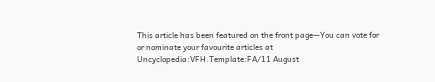This article has been featured on the front page—You can vote for or nominate your favourite articles at Uncyclopedia:VFH.Template:FA/11 August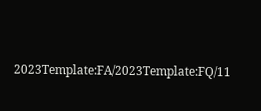2023Template:FA/2023Template:FQ/11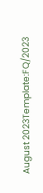August 2023Template:FQ/2023